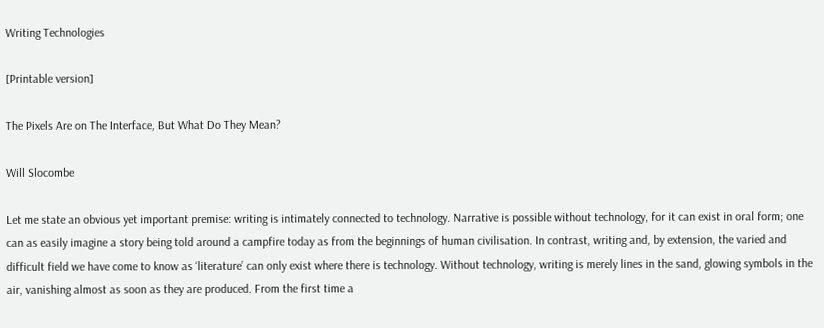Writing Technologies

[Printable version]

The Pixels Are on The Interface, But What Do They Mean?

Will Slocombe

Let me state an obvious yet important premise: writing is intimately connected to technology. Narrative is possible without technology, for it can exist in oral form; one can as easily imagine a story being told around a campfire today as from the beginnings of human civilisation. In contrast, writing and, by extension, the varied and difficult field we have come to know as ‘literature’ can only exist where there is technology. Without technology, writing is merely lines in the sand, glowing symbols in the air, vanishing almost as soon as they are produced. From the first time a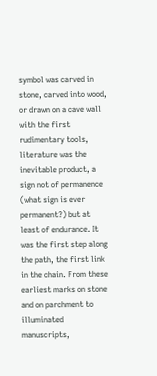symbol was carved in stone, carved into wood, or drawn on a cave wall with the first rudimentary tools, literature was the inevitable product, a sign not of permanence (what sign is ever permanent?) but at least of endurance. It was the first step along the path, the first link in the chain. From these earliest marks on stone and on parchment to illuminated manuscripts,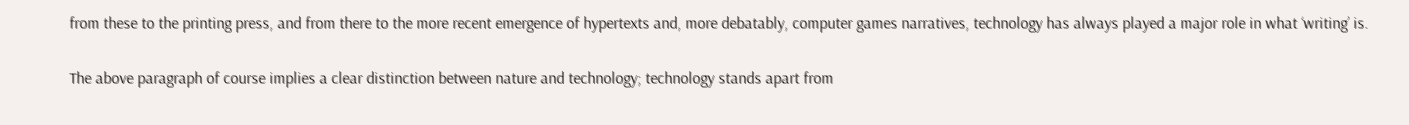from these to the printing press, and from there to the more recent emergence of hypertexts and, more debatably, computer games narratives, technology has always played a major role in what ‘writing’ is.

The above paragraph of course implies a clear distinction between nature and technology; technology stands apart from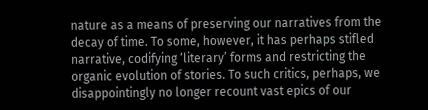nature as a means of preserving our narratives from the decay of time. To some, however, it has perhaps stifled narrative, codifying ‘literary’ forms and restricting the organic evolution of stories. To such critics, perhaps, we disappointingly no longer recount vast epics of our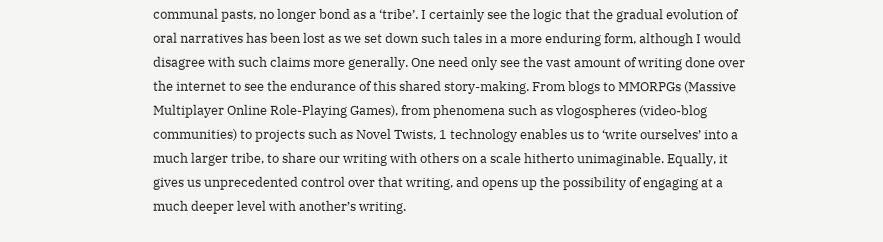communal pasts, no longer bond as a ‘tribe’. I certainly see the logic that the gradual evolution of oral narratives has been lost as we set down such tales in a more enduring form, although I would disagree with such claims more generally. One need only see the vast amount of writing done over the internet to see the endurance of this shared story-making. From blogs to MMORPGs (Massive Multiplayer Online Role-Playing Games), from phenomena such as vlogospheres (video-blog communities) to projects such as Novel Twists, 1 technology enables us to ‘write ourselves’ into a much larger tribe, to share our writing with others on a scale hitherto unimaginable. Equally, it gives us unprecedented control over that writing, and opens up the possibility of engaging at a much deeper level with another’s writing.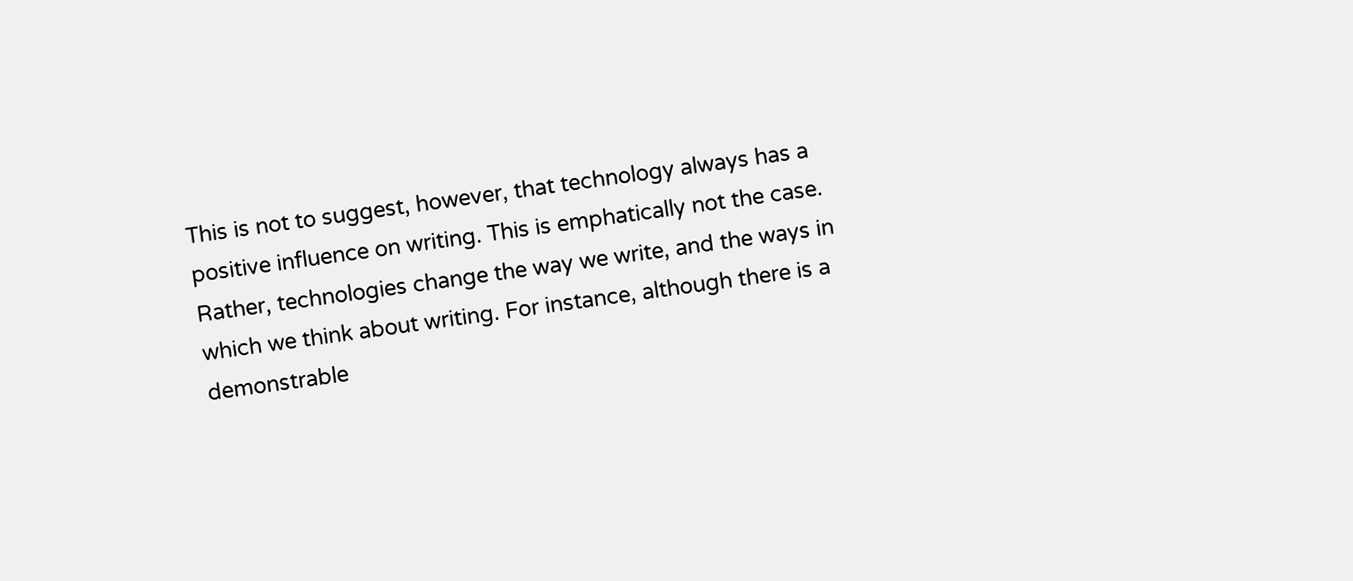This is not to suggest, however, that technology always has a positive influence on writing. This is emphatically not the case. Rather, technologies change the way we write, and the ways in which we think about writing. For instance, although there is a demonstrable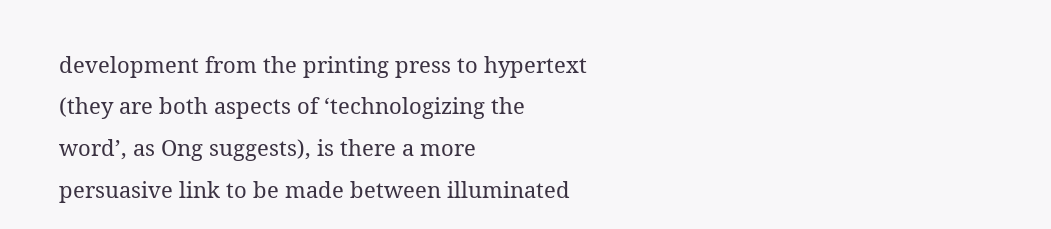development from the printing press to hypertext (they are both aspects of ‘technologizing the word’, as Ong suggests), is there a more persuasive link to be made between illuminated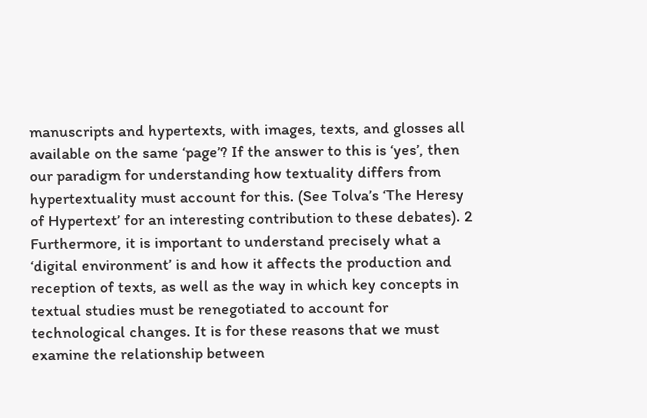manuscripts and hypertexts, with images, texts, and glosses all available on the same ‘page’? If the answer to this is ‘yes’, then our paradigm for understanding how textuality differs from hypertextuality must account for this. (See Tolva’s ‘The Heresy of Hypertext’ for an interesting contribution to these debates). 2 Furthermore, it is important to understand precisely what a ‘digital environment’ is and how it affects the production and reception of texts, as well as the way in which key concepts in textual studies must be renegotiated to account for technological changes. It is for these reasons that we must examine the relationship between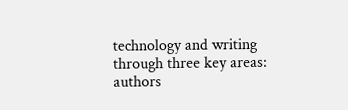technology and writing through three key areas: authors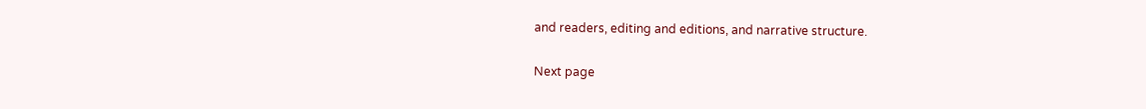and readers, editing and editions, and narrative structure.

Next page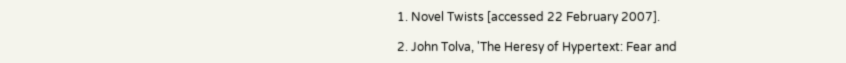1. Novel Twists [accessed 22 February 2007].

2. John Tolva, 'The Heresy of Hypertext: Fear and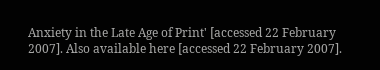Anxiety in the Late Age of Print' [accessed 22 February 2007]. Also available here [accessed 22 February 2007].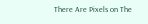There Are Pixels on The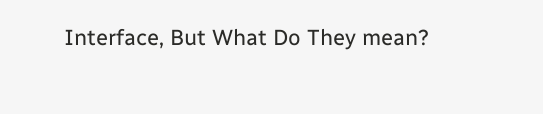Interface, But What Do They mean?